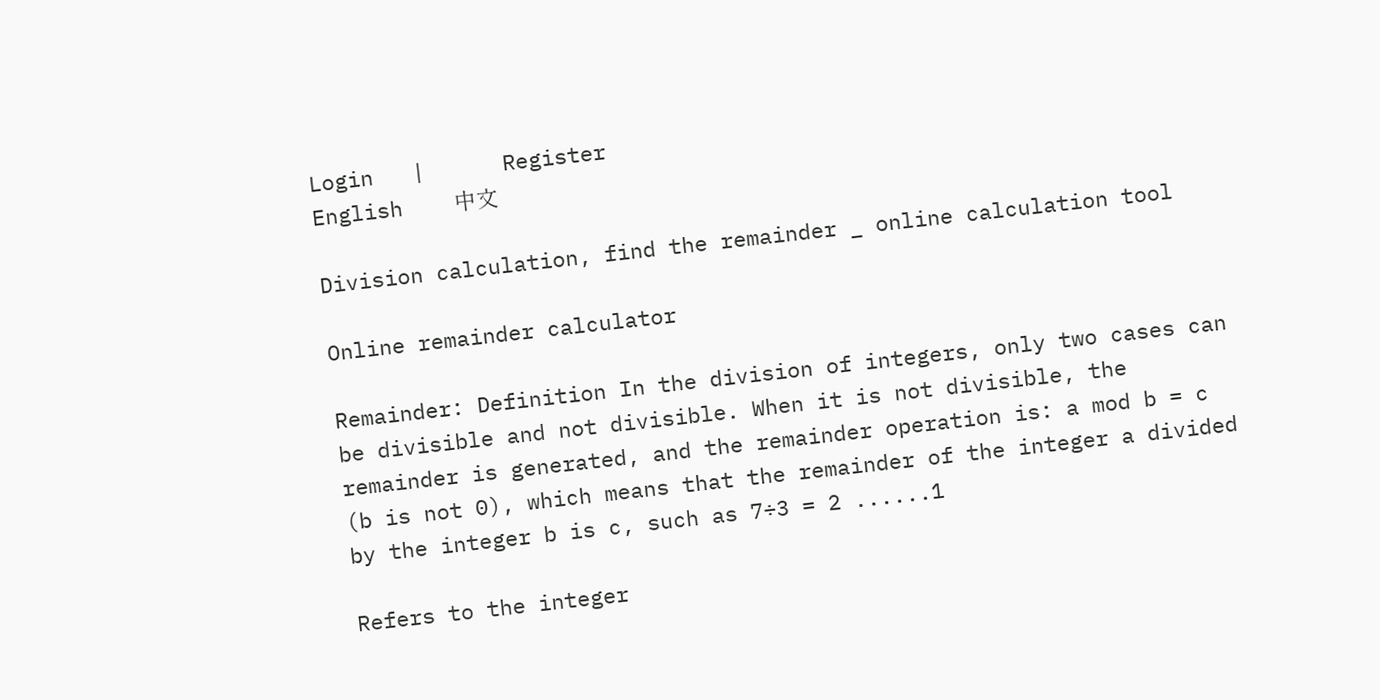Login   |      Register
English    中文

Division calculation, find the remainder _ online calculation tool

Online remainder calculator

Remainder: Definition In the division of integers, only two cases can be divisible and not divisible. When it is not divisible, the remainder is generated, and the remainder operation is: a mod b = c (b is not 0), which means that the remainder of the integer a divided by the integer b is c, such as 7÷3 = 2 ......1

Refers to the integer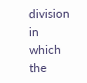division in which the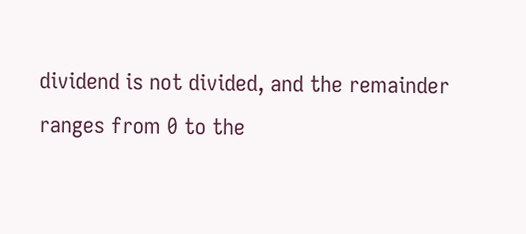dividend is not divided, and the remainder ranges from 0 to the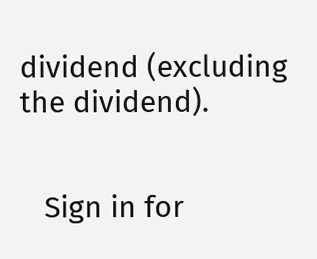dividend (excluding the dividend).


   Sign in for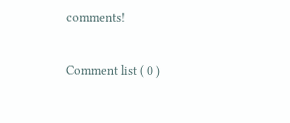comments!

Comment list ( 0 )